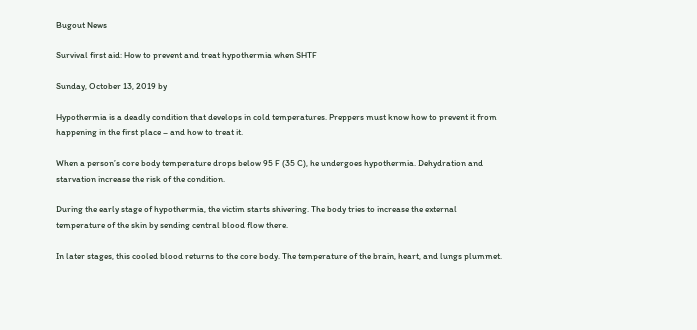Bugout News

Survival first aid: How to prevent and treat hypothermia when SHTF

Sunday, October 13, 2019 by

Hypothermia is a deadly condition that develops in cold temperatures. Preppers must know how to prevent it from happening in the first place – and how to treat it.

When a person’s core body temperature drops below 95 F (35 C), he undergoes hypothermia. Dehydration and starvation increase the risk of the condition.

During the early stage of hypothermia, the victim starts shivering. The body tries to increase the external temperature of the skin by sending central blood flow there.

In later stages, this cooled blood returns to the core body. The temperature of the brain, heart, and lungs plummet.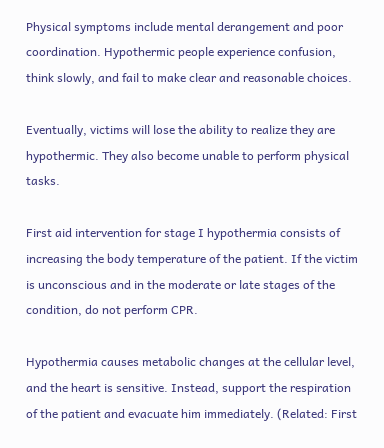Physical symptoms include mental derangement and poor coordination. Hypothermic people experience confusion, think slowly, and fail to make clear and reasonable choices.

Eventually, victims will lose the ability to realize they are hypothermic. They also become unable to perform physical tasks.

First aid intervention for stage I hypothermia consists of increasing the body temperature of the patient. If the victim is unconscious and in the moderate or late stages of the condition, do not perform CPR.

Hypothermia causes metabolic changes at the cellular level, and the heart is sensitive. Instead, support the respiration of the patient and evacuate him immediately. (Related: First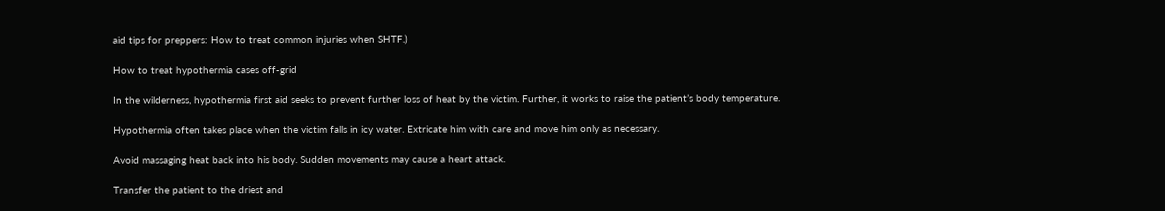aid tips for preppers: How to treat common injuries when SHTF.)

How to treat hypothermia cases off-grid

In the wilderness, hypothermia first aid seeks to prevent further loss of heat by the victim. Further, it works to raise the patient’s body temperature.

Hypothermia often takes place when the victim falls in icy water. Extricate him with care and move him only as necessary.

Avoid massaging heat back into his body. Sudden movements may cause a heart attack.

Transfer the patient to the driest and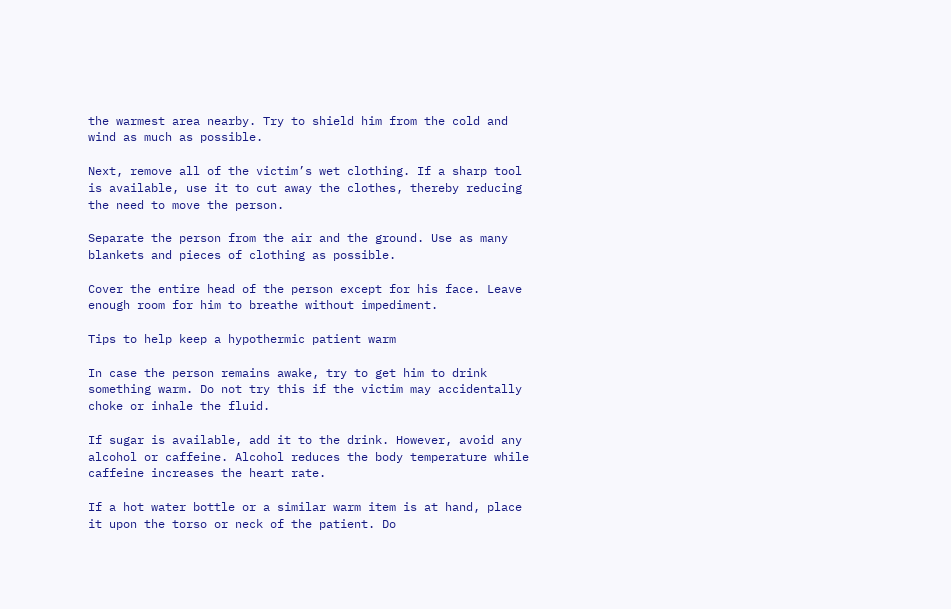the warmest area nearby. Try to shield him from the cold and wind as much as possible.

Next, remove all of the victim’s wet clothing. If a sharp tool is available, use it to cut away the clothes, thereby reducing the need to move the person.

Separate the person from the air and the ground. Use as many blankets and pieces of clothing as possible.

Cover the entire head of the person except for his face. Leave enough room for him to breathe without impediment.

Tips to help keep a hypothermic patient warm

In case the person remains awake, try to get him to drink something warm. Do not try this if the victim may accidentally choke or inhale the fluid.

If sugar is available, add it to the drink. However, avoid any alcohol or caffeine. Alcohol reduces the body temperature while caffeine increases the heart rate.

If a hot water bottle or a similar warm item is at hand, place it upon the torso or neck of the patient. Do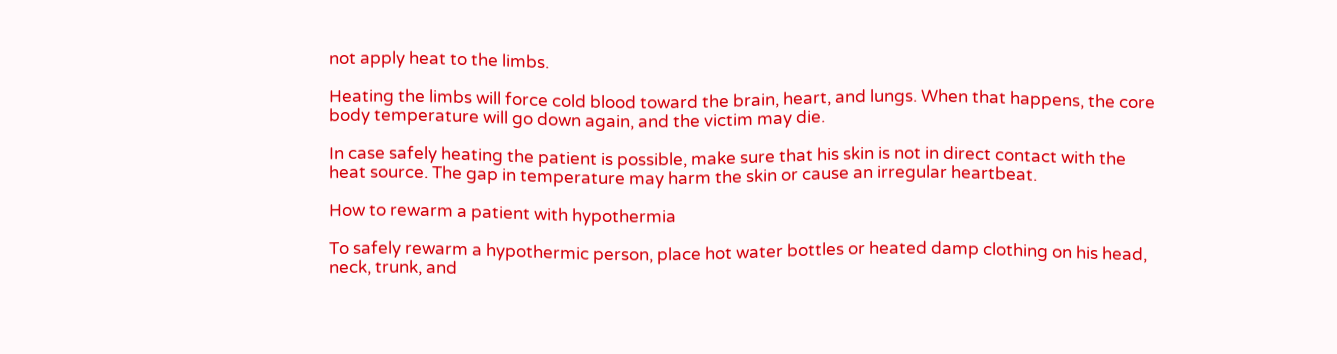not apply heat to the limbs.

Heating the limbs will force cold blood toward the brain, heart, and lungs. When that happens, the core body temperature will go down again, and the victim may die.

In case safely heating the patient is possible, make sure that his skin is not in direct contact with the heat source. The gap in temperature may harm the skin or cause an irregular heartbeat.

How to rewarm a patient with hypothermia

To safely rewarm a hypothermic person, place hot water bottles or heated damp clothing on his head, neck, trunk, and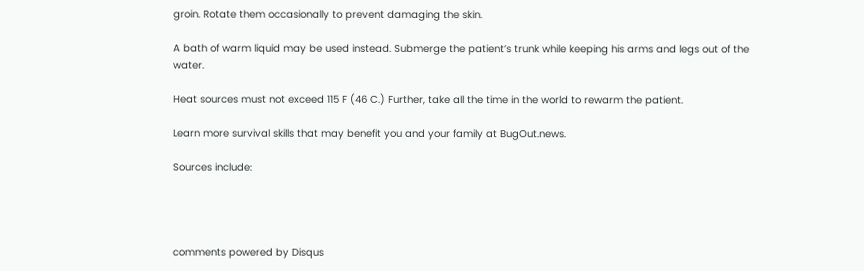groin. Rotate them occasionally to prevent damaging the skin.

A bath of warm liquid may be used instead. Submerge the patient’s trunk while keeping his arms and legs out of the water.

Heat sources must not exceed 115 F (46 C.) Further, take all the time in the world to rewarm the patient.

Learn more survival skills that may benefit you and your family at BugOut.news.

Sources include:




comments powered by Disqus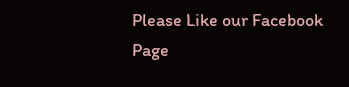Please Like our Facebook Page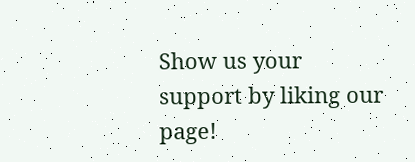Show us your support by liking our page!